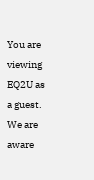You are viewing EQ2U as a guest.
We are aware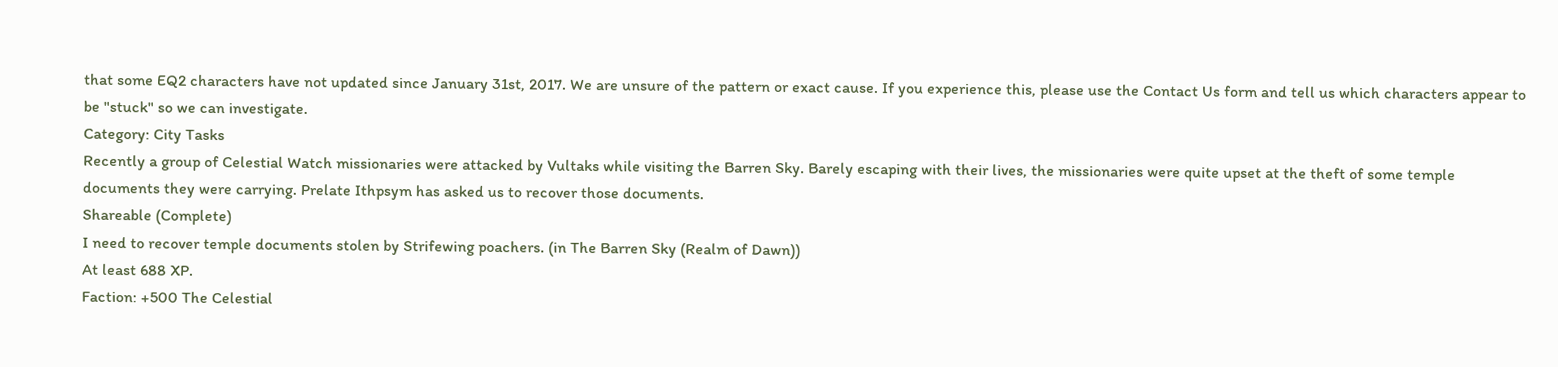that some EQ2 characters have not updated since January 31st, 2017. We are unsure of the pattern or exact cause. If you experience this, please use the Contact Us form and tell us which characters appear to be "stuck" so we can investigate.
Category: City Tasks
Recently a group of Celestial Watch missionaries were attacked by Vultaks while visiting the Barren Sky. Barely escaping with their lives, the missionaries were quite upset at the theft of some temple documents they were carrying. Prelate Ithpsym has asked us to recover those documents.
Shareable (Complete)
I need to recover temple documents stolen by Strifewing poachers. (in The Barren Sky (Realm of Dawn))
At least 688 XP.
Faction: +500 The Celestial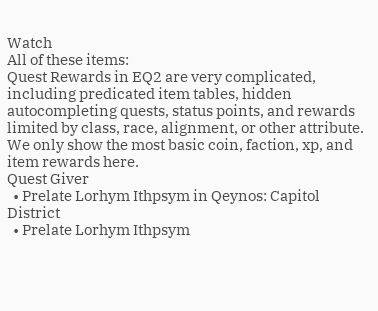Watch
All of these items:
Quest Rewards in EQ2 are very complicated, including predicated item tables, hidden autocompleting quests, status points, and rewards limited by class, race, alignment, or other attribute. We only show the most basic coin, faction, xp, and item rewards here.
Quest Giver
  • Prelate Lorhym Ithpsym in Qeynos: Capitol District
  • Prelate Lorhym Ithpsym